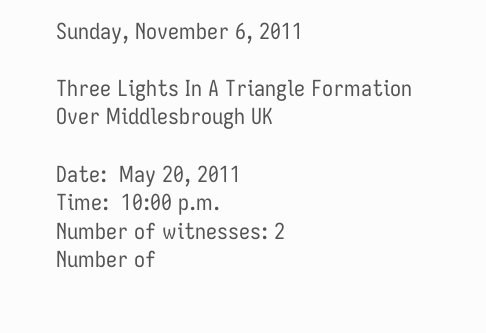Sunday, November 6, 2011

Three Lights In A Triangle Formation Over Middlesbrough UK

Date:  May 20, 2011
Time:  10:00 p.m.
Number of witnesses: 2
Number of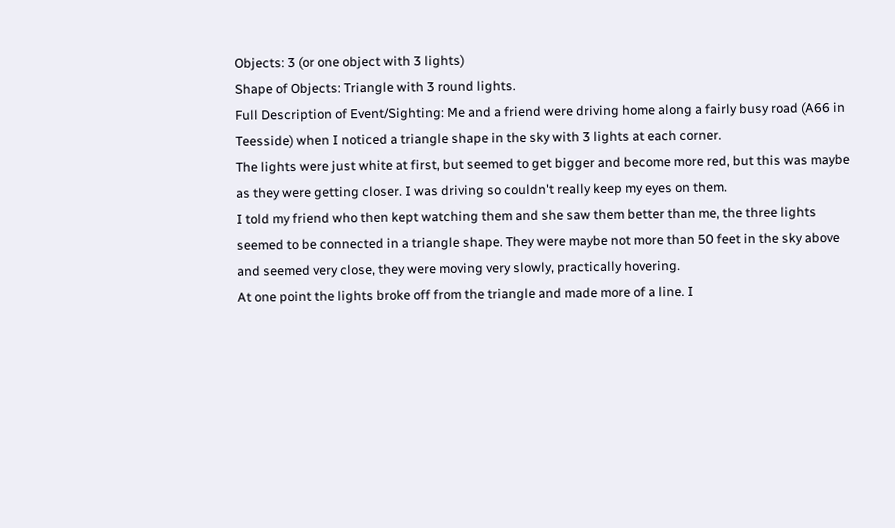Objects: 3 (or one object with 3 lights)
Shape of Objects: Triangle with 3 round lights.
Full Description of Event/Sighting: Me and a friend were driving home along a fairly busy road (A66 in Teesside) when I noticed a triangle shape in the sky with 3 lights at each corner.
The lights were just white at first, but seemed to get bigger and become more red, but this was maybe as they were getting closer. I was driving so couldn't really keep my eyes on them.
I told my friend who then kept watching them and she saw them better than me, the three lights seemed to be connected in a triangle shape. They were maybe not more than 50 feet in the sky above and seemed very close, they were moving very slowly, practically hovering.
At one point the lights broke off from the triangle and made more of a line. I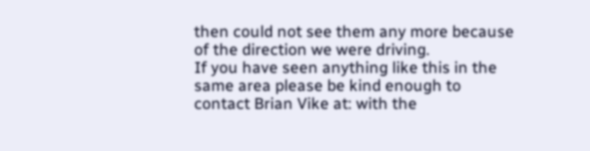then could not see them any more because of the direction we were driving.
If you have seen anything like this in the same area please be kind enough to contact Brian Vike at: with the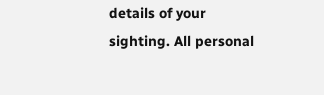details of your sighting. All personal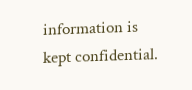information is kept confidential.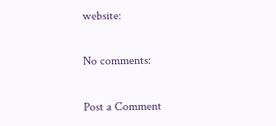website:

No comments:

Post a Comment